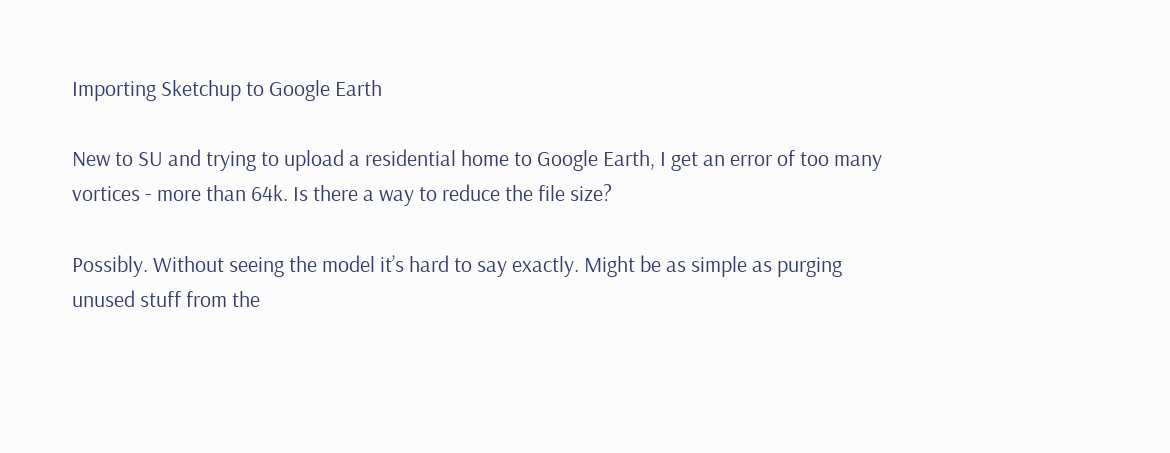Importing Sketchup to Google Earth

New to SU and trying to upload a residential home to Google Earth, I get an error of too many vortices - more than 64k. Is there a way to reduce the file size?

Possibly. Without seeing the model it’s hard to say exactly. Might be as simple as purging unused stuff from the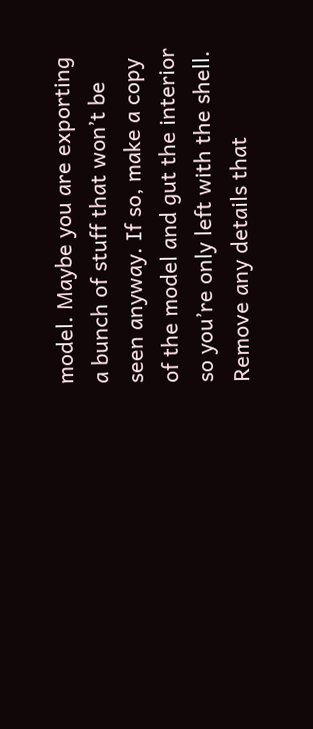model. Maybe you are exporting a bunch of stuff that won’t be seen anyway. If so, make a copy of the model and gut the interior so you’re only left with the shell. Remove any details that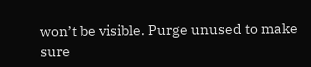won’t be visible. Purge unused to make sure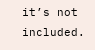it’s not included.